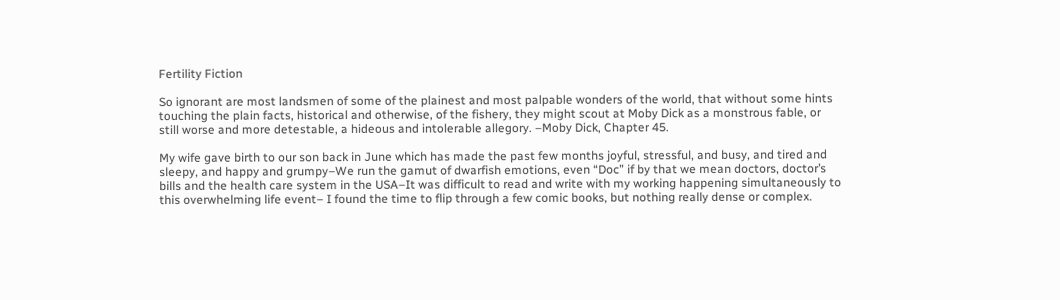Fertility Fiction

So ignorant are most landsmen of some of the plainest and most palpable wonders of the world, that without some hints touching the plain facts, historical and otherwise, of the fishery, they might scout at Moby Dick as a monstrous fable, or still worse and more detestable, a hideous and intolerable allegory. –Moby Dick, Chapter 45.

My wife gave birth to our son back in June which has made the past few months joyful, stressful, and busy, and tired and sleepy, and happy and grumpy–We run the gamut of dwarfish emotions, even “Doc” if by that we mean doctors, doctor’s bills and the health care system in the USA–It was difficult to read and write with my working happening simultaneously to this overwhelming life event– I found the time to flip through a few comic books, but nothing really dense or complex.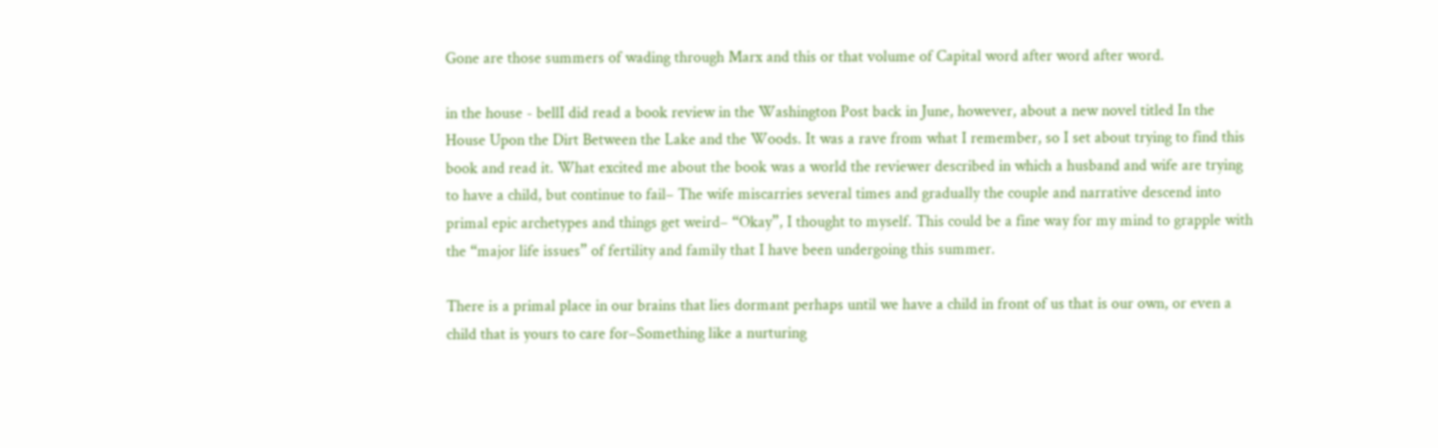Gone are those summers of wading through Marx and this or that volume of Capital word after word after word.

in the house - bellI did read a book review in the Washington Post back in June, however, about a new novel titled In the House Upon the Dirt Between the Lake and the Woods. It was a rave from what I remember, so I set about trying to find this book and read it. What excited me about the book was a world the reviewer described in which a husband and wife are trying to have a child, but continue to fail– The wife miscarries several times and gradually the couple and narrative descend into primal epic archetypes and things get weird– “Okay”, I thought to myself. This could be a fine way for my mind to grapple with the “major life issues” of fertility and family that I have been undergoing this summer.

There is a primal place in our brains that lies dormant perhaps until we have a child in front of us that is our own, or even a child that is yours to care for–Something like a nurturing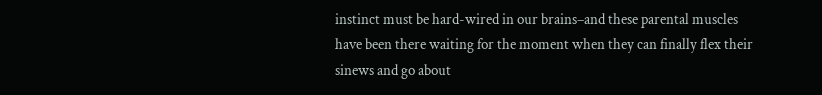instinct must be hard-wired in our brains–and these parental muscles have been there waiting for the moment when they can finally flex their sinews and go about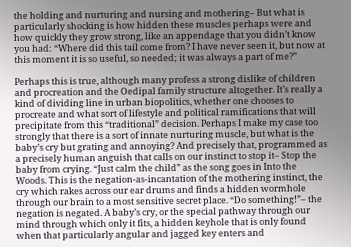the holding and nurturing and nursing and mothering– But what is particularly shocking is how hidden these muscles perhaps were and how quickly they grow strong, like an appendage that you didn’t know you had: “Where did this tail come from? I have never seen it, but now at this moment it is so useful, so needed; it was always a part of me?”

Perhaps this is true, although many profess a strong dislike of children and procreation and the Oedipal family structure altogether. It’s really a kind of dividing line in urban biopolitics, whether one chooses to procreate and what sort of lifestyle and political ramifications that will precipitate from this “traditional” decision. Perhaps I make my case too strongly that there is a sort of innate nurturing muscle, but what is the baby’s cry but grating and annoying? And precisely that, programmed as a precisely human anguish that calls on our instinct to stop it– Stop the baby from crying. “Just calm the child” as the song goes in Into the Woods. This is the negation-as-incantation of the mothering instinct, the cry which rakes across our ear drums and finds a hidden wormhole through our brain to a most sensitive secret place. “Do something!”– the negation is negated. A baby’s cry, or the special pathway through our mind through which only it fits, a hidden keyhole that is only found when that particularly angular and jagged key enters and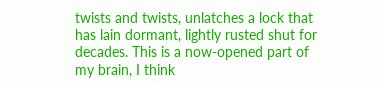twists and twists, unlatches a lock that has lain dormant, lightly rusted shut for decades. This is a now-opened part of my brain, I think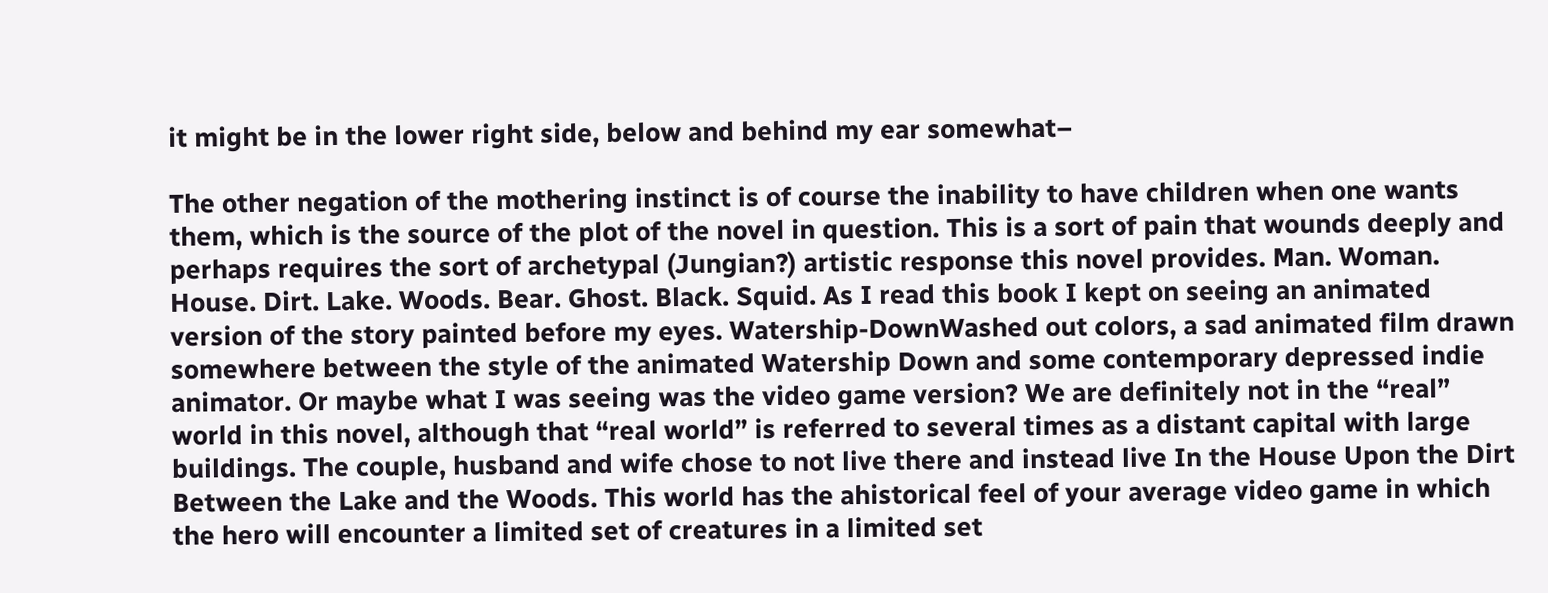it might be in the lower right side, below and behind my ear somewhat–

The other negation of the mothering instinct is of course the inability to have children when one wants them, which is the source of the plot of the novel in question. This is a sort of pain that wounds deeply and perhaps requires the sort of archetypal (Jungian?) artistic response this novel provides. Man. Woman. House. Dirt. Lake. Woods. Bear. Ghost. Black. Squid. As I read this book I kept on seeing an animated version of the story painted before my eyes. Watership-DownWashed out colors, a sad animated film drawn somewhere between the style of the animated Watership Down and some contemporary depressed indie animator. Or maybe what I was seeing was the video game version? We are definitely not in the “real” world in this novel, although that “real world” is referred to several times as a distant capital with large buildings. The couple, husband and wife chose to not live there and instead live In the House Upon the Dirt Between the Lake and the Woods. This world has the ahistorical feel of your average video game in which the hero will encounter a limited set of creatures in a limited set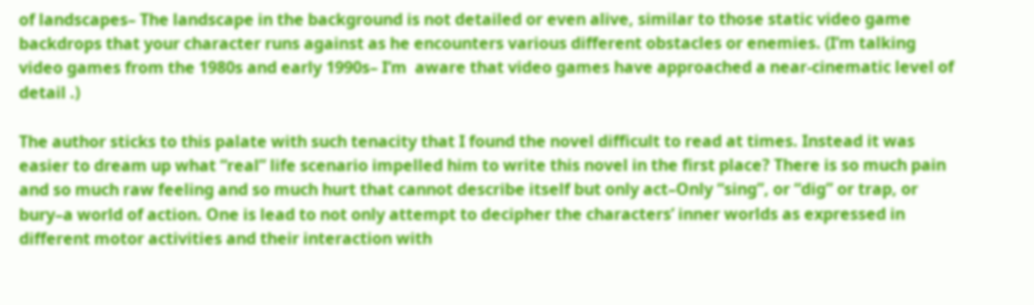of landscapes– The landscape in the background is not detailed or even alive, similar to those static video game backdrops that your character runs against as he encounters various different obstacles or enemies. (I’m talking video games from the 1980s and early 1990s– I’m  aware that video games have approached a near-cinematic level of detail .)

The author sticks to this palate with such tenacity that I found the novel difficult to read at times. Instead it was easier to dream up what “real” life scenario impelled him to write this novel in the first place? There is so much pain and so much raw feeling and so much hurt that cannot describe itself but only act–Only “sing”, or “dig” or trap, or bury–a world of action. One is lead to not only attempt to decipher the characters’ inner worlds as expressed in different motor activities and their interaction with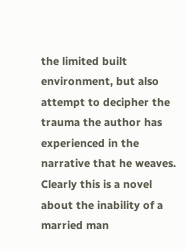the limited built environment, but also attempt to decipher the trauma the author has experienced in the narrative that he weaves. Clearly this is a novel about the inability of a married man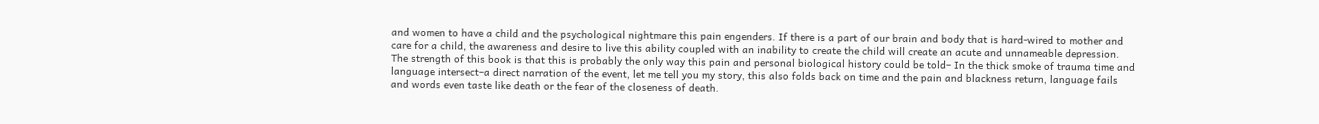and women to have a child and the psychological nightmare this pain engenders. If there is a part of our brain and body that is hard-wired to mother and care for a child, the awareness and desire to live this ability coupled with an inability to create the child will create an acute and unnameable depression. The strength of this book is that this is probably the only way this pain and personal biological history could be told– In the thick smoke of trauma time and language intersect–a direct narration of the event, let me tell you my story, this also folds back on time and the pain and blackness return, language fails and words even taste like death or the fear of the closeness of death.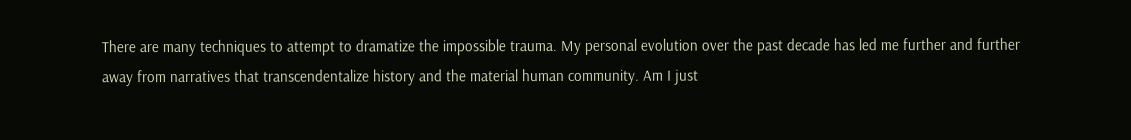There are many techniques to attempt to dramatize the impossible trauma. My personal evolution over the past decade has led me further and further away from narratives that transcendentalize history and the material human community. Am I just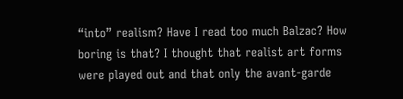“into” realism? Have I read too much Balzac? How boring is that? I thought that realist art forms were played out and that only the avant-garde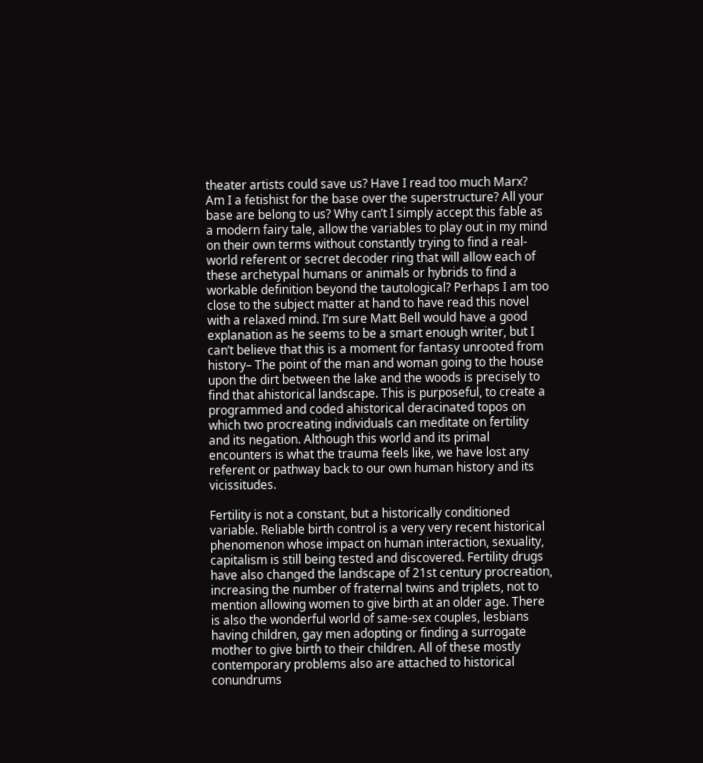theater artists could save us? Have I read too much Marx? Am I a fetishist for the base over the superstructure? All your base are belong to us? Why can’t I simply accept this fable as a modern fairy tale, allow the variables to play out in my mind on their own terms without constantly trying to find a real-world referent or secret decoder ring that will allow each of these archetypal humans or animals or hybrids to find a workable definition beyond the tautological? Perhaps I am too close to the subject matter at hand to have read this novel with a relaxed mind. I’m sure Matt Bell would have a good explanation as he seems to be a smart enough writer, but I can’t believe that this is a moment for fantasy unrooted from history– The point of the man and woman going to the house upon the dirt between the lake and the woods is precisely to find that ahistorical landscape. This is purposeful, to create a programmed and coded ahistorical deracinated topos on which two procreating individuals can meditate on fertility and its negation. Although this world and its primal encounters is what the trauma feels like, we have lost any referent or pathway back to our own human history and its vicissitudes.

Fertility is not a constant, but a historically conditioned variable. Reliable birth control is a very very recent historical phenomenon whose impact on human interaction, sexuality, capitalism is still being tested and discovered. Fertility drugs have also changed the landscape of 21st century procreation, increasing the number of fraternal twins and triplets, not to mention allowing women to give birth at an older age. There is also the wonderful world of same-sex couples, lesbians having children, gay men adopting or finding a surrogate mother to give birth to their children. All of these mostly contemporary problems also are attached to historical conundrums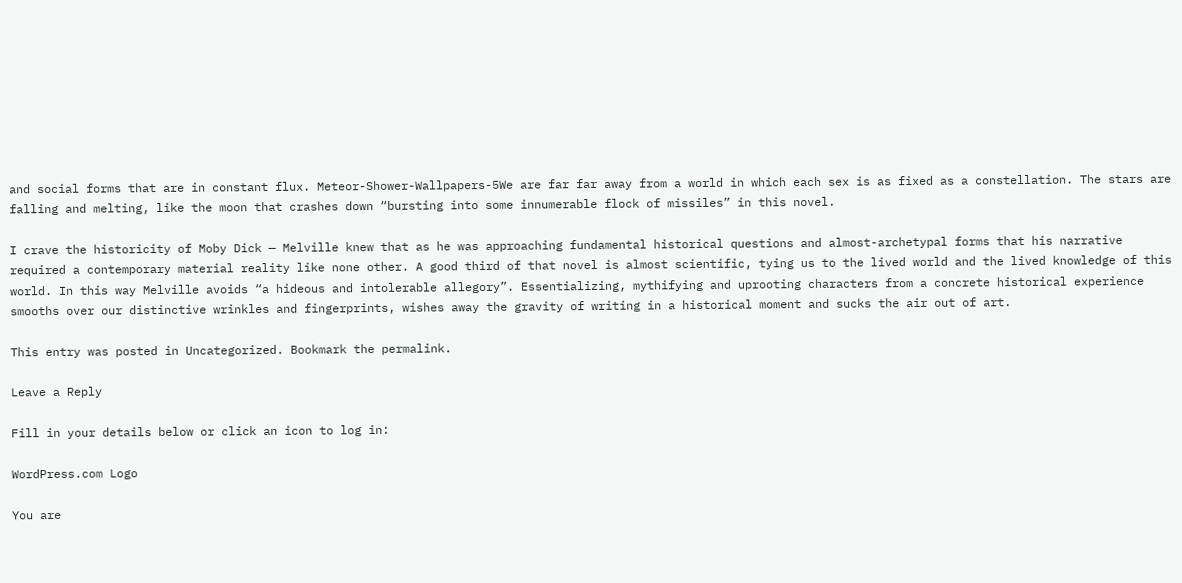and social forms that are in constant flux. Meteor-Shower-Wallpapers-5We are far far away from a world in which each sex is as fixed as a constellation. The stars are falling and melting, like the moon that crashes down “bursting into some innumerable flock of missiles” in this novel.

I crave the historicity of Moby Dick — Melville knew that as he was approaching fundamental historical questions and almost-archetypal forms that his narrative required a contemporary material reality like none other. A good third of that novel is almost scientific, tying us to the lived world and the lived knowledge of this world. In this way Melville avoids “a hideous and intolerable allegory”. Essentializing, mythifying and uprooting characters from a concrete historical experience smooths over our distinctive wrinkles and fingerprints, wishes away the gravity of writing in a historical moment and sucks the air out of art.

This entry was posted in Uncategorized. Bookmark the permalink.

Leave a Reply

Fill in your details below or click an icon to log in:

WordPress.com Logo

You are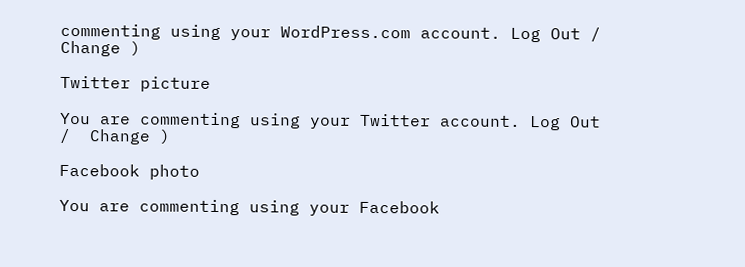commenting using your WordPress.com account. Log Out /  Change )

Twitter picture

You are commenting using your Twitter account. Log Out /  Change )

Facebook photo

You are commenting using your Facebook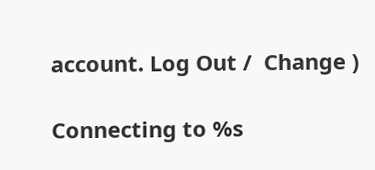account. Log Out /  Change )

Connecting to %s